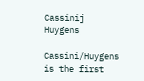Cassinij Huygens

Cassini/Huygens is the first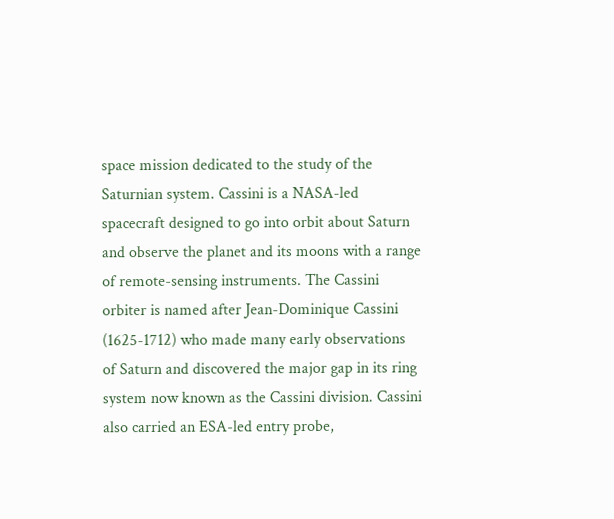space mission dedicated to the study of the Saturnian system. Cassini is a NASA-led spacecraft designed to go into orbit about Saturn and observe the planet and its moons with a range of remote-sensing instruments. The Cassini orbiter is named after Jean-Dominique Cassini (1625-1712) who made many early observations of Saturn and discovered the major gap in its ring system now known as the Cassini division. Cassini also carried an ESA-led entry probe,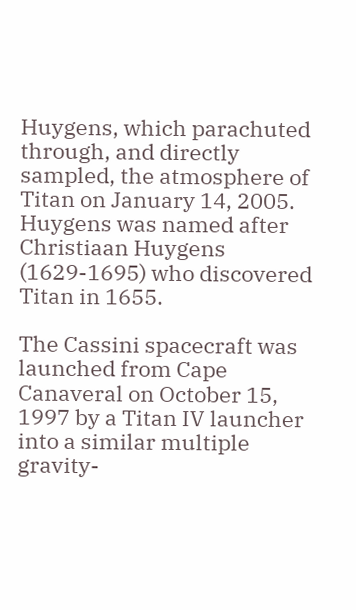Huygens, which parachuted through, and directly sampled, the atmosphere of Titan on January 14, 2005. Huygens was named after Christiaan Huygens (1629-1695) who discovered Titan in 1655.

The Cassini spacecraft was launched from Cape Canaveral on October 15, 1997 by a Titan IV launcher into a similar multiple gravity-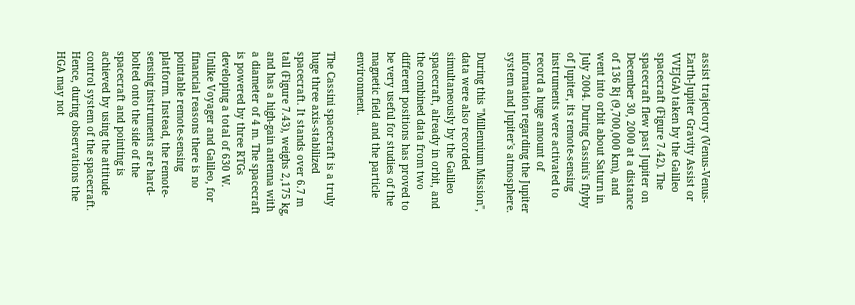assist trajectory (Venus-Venus-Earth-Jupiter Gravity Assist or VVEJGA) taken by the Galileo spacecraft (Figure 7.42). The spacecraft flew past Jupiter on December 30, 2000 at a distance of 136 Rj (9,700,000 km), and went into orbit about Saturn in July 2004. During Cassini's flyby of Jupiter, its remote-sensing instruments were activated to record a huge amount of information regarding the Jupiter system and Jupiter's atmosphere.

During this "Millennium Mission", data were also recorded simultaneously by the Galileo spacecraft, already in orbit, and the combined data from two different positions has proved to be very useful for studies of the magnetic field and the particle environment.

The Cassini spacecraft is a truly huge three axis-stabilized spacecraft. It stands over 6.7 m tall (Figure 7.43), weighs 2,175 kg, and has a high-gain antenna with a diameter of 4 m. The spacecraft is powered by three RTGs developing a total of 630 W. Unlike Voyager and Galileo, for financial reasons there is no pointable remote-sensing platform. Instead, the remote-sensing instruments are hard-bolted onto the side of the spacecraft and pointing is achieved by using the attitude control system of the spacecraft. Hence, during observations the HGA may not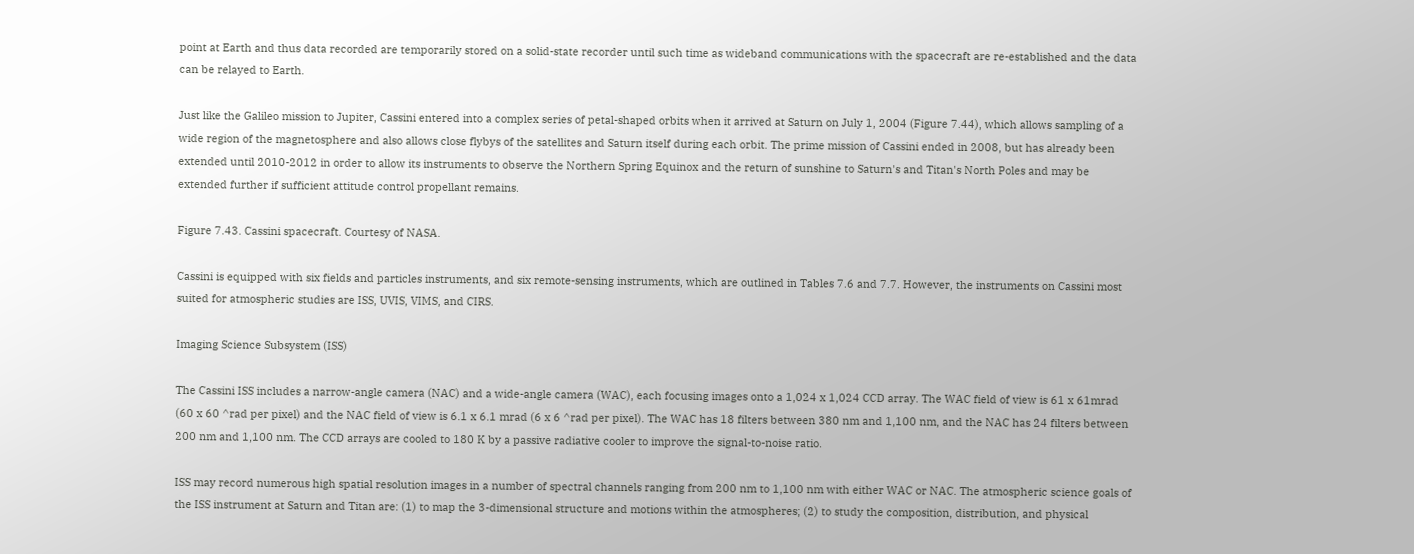point at Earth and thus data recorded are temporarily stored on a solid-state recorder until such time as wideband communications with the spacecraft are re-established and the data can be relayed to Earth.

Just like the Galileo mission to Jupiter, Cassini entered into a complex series of petal-shaped orbits when it arrived at Saturn on July 1, 2004 (Figure 7.44), which allows sampling of a wide region of the magnetosphere and also allows close flybys of the satellites and Saturn itself during each orbit. The prime mission of Cassini ended in 2008, but has already been extended until 2010-2012 in order to allow its instruments to observe the Northern Spring Equinox and the return of sunshine to Saturn's and Titan's North Poles and may be extended further if sufficient attitude control propellant remains.

Figure 7.43. Cassini spacecraft. Courtesy of NASA.

Cassini is equipped with six fields and particles instruments, and six remote-sensing instruments, which are outlined in Tables 7.6 and 7.7. However, the instruments on Cassini most suited for atmospheric studies are ISS, UVIS, VIMS, and CIRS.

Imaging Science Subsystem (ISS)

The Cassini ISS includes a narrow-angle camera (NAC) and a wide-angle camera (WAC), each focusing images onto a 1,024 x 1,024 CCD array. The WAC field of view is 61 x 61mrad (60 x 60 ^rad per pixel) and the NAC field of view is 6.1 x 6.1 mrad (6 x 6 ^rad per pixel). The WAC has 18 filters between 380 nm and 1,100 nm, and the NAC has 24 filters between 200 nm and 1,100 nm. The CCD arrays are cooled to 180 K by a passive radiative cooler to improve the signal-to-noise ratio.

ISS may record numerous high spatial resolution images in a number of spectral channels ranging from 200 nm to 1,100 nm with either WAC or NAC. The atmospheric science goals of the ISS instrument at Saturn and Titan are: (1) to map the 3-dimensional structure and motions within the atmospheres; (2) to study the composition, distribution, and physical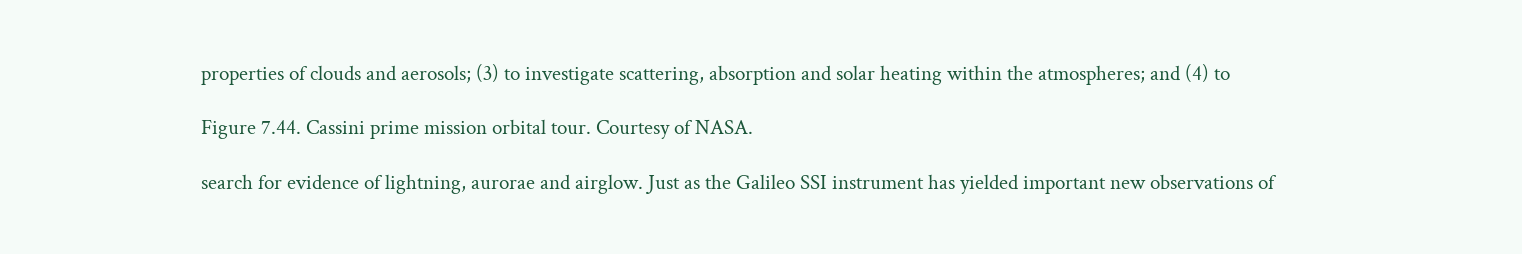properties of clouds and aerosols; (3) to investigate scattering, absorption and solar heating within the atmospheres; and (4) to

Figure 7.44. Cassini prime mission orbital tour. Courtesy of NASA.

search for evidence of lightning, aurorae and airglow. Just as the Galileo SSI instrument has yielded important new observations of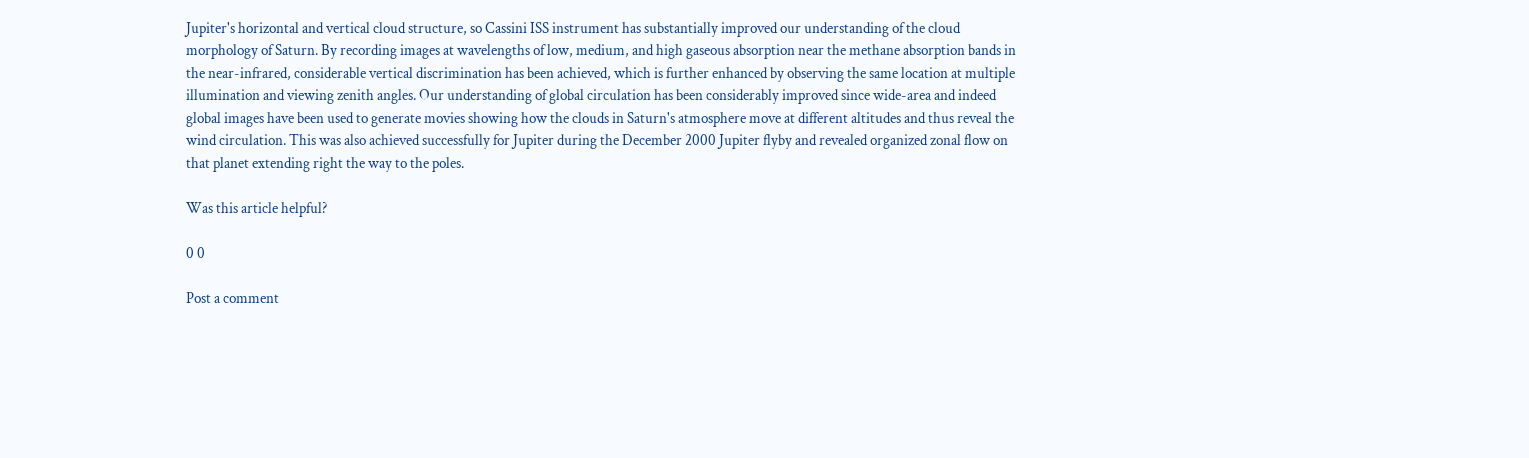Jupiter's horizontal and vertical cloud structure, so Cassini ISS instrument has substantially improved our understanding of the cloud morphology of Saturn. By recording images at wavelengths of low, medium, and high gaseous absorption near the methane absorption bands in the near-infrared, considerable vertical discrimination has been achieved, which is further enhanced by observing the same location at multiple illumination and viewing zenith angles. Our understanding of global circulation has been considerably improved since wide-area and indeed global images have been used to generate movies showing how the clouds in Saturn's atmosphere move at different altitudes and thus reveal the wind circulation. This was also achieved successfully for Jupiter during the December 2000 Jupiter flyby and revealed organized zonal flow on that planet extending right the way to the poles.

Was this article helpful?

0 0

Post a comment